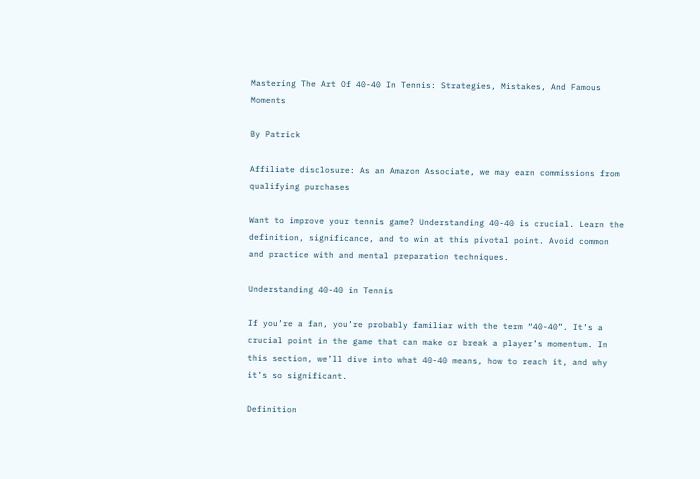Mastering The Art Of 40-40 In Tennis: Strategies, Mistakes, And Famous Moments

By Patrick

Affiliate disclosure: As an Amazon Associate, we may earn commissions from qualifying purchases

Want to improve your tennis game? Understanding 40-40 is crucial. Learn the definition, significance, and to win at this pivotal point. Avoid common and practice with and mental preparation techniques.

Understanding 40-40 in Tennis

If you’re a fan, you’re probably familiar with the term “40-40”. It’s a crucial point in the game that can make or break a player’s momentum. In this section, we’ll dive into what 40-40 means, how to reach it, and why it’s so significant.

Definition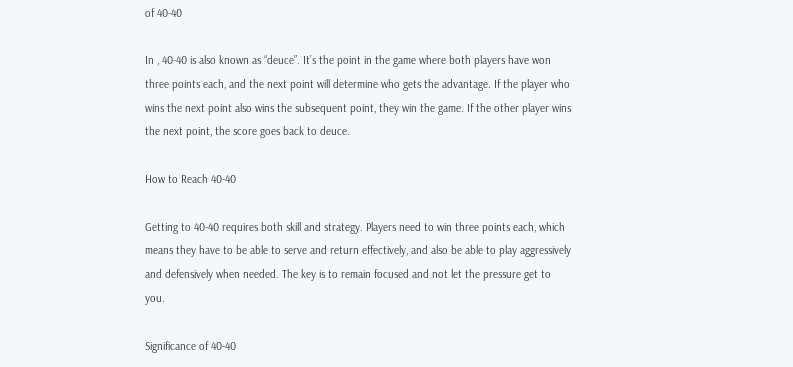of 40-40

In , 40-40 is also known as “deuce”. It’s the point in the game where both players have won three points each, and the next point will determine who gets the advantage. If the player who wins the next point also wins the subsequent point, they win the game. If the other player wins the next point, the score goes back to deuce.

How to Reach 40-40

Getting to 40-40 requires both skill and strategy. Players need to win three points each, which means they have to be able to serve and return effectively, and also be able to play aggressively and defensively when needed. The key is to remain focused and not let the pressure get to you.

Significance of 40-40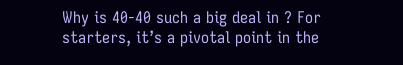Why is 40-40 such a big deal in ? For starters, it’s a pivotal point in the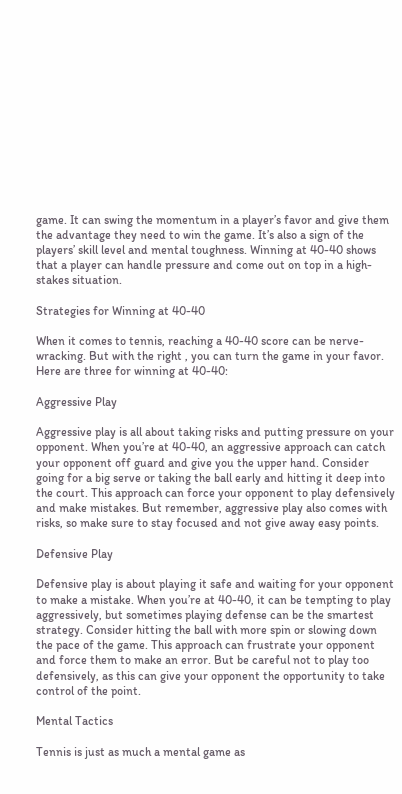game. It can swing the momentum in a player’s favor and give them the advantage they need to win the game. It’s also a sign of the players’ skill level and mental toughness. Winning at 40-40 shows that a player can handle pressure and come out on top in a high-stakes situation.

Strategies for Winning at 40-40

When it comes to tennis, reaching a 40-40 score can be nerve-wracking. But with the right , you can turn the game in your favor. Here are three for winning at 40-40:

Aggressive Play

Aggressive play is all about taking risks and putting pressure on your opponent. When you’re at 40-40, an aggressive approach can catch your opponent off guard and give you the upper hand. Consider going for a big serve or taking the ball early and hitting it deep into the court. This approach can force your opponent to play defensively and make mistakes. But remember, aggressive play also comes with risks, so make sure to stay focused and not give away easy points.

Defensive Play

Defensive play is about playing it safe and waiting for your opponent to make a mistake. When you’re at 40-40, it can be tempting to play aggressively, but sometimes playing defense can be the smartest strategy. Consider hitting the ball with more spin or slowing down the pace of the game. This approach can frustrate your opponent and force them to make an error. But be careful not to play too defensively, as this can give your opponent the opportunity to take control of the point.

Mental Tactics

Tennis is just as much a mental game as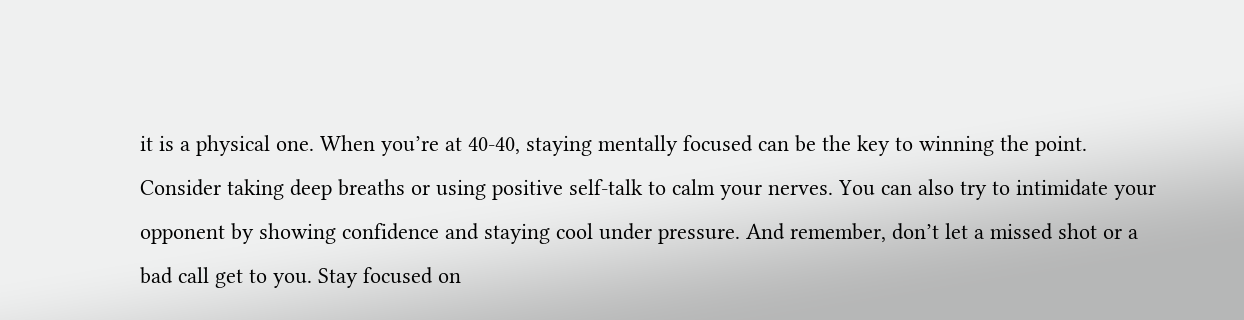it is a physical one. When you’re at 40-40, staying mentally focused can be the key to winning the point. Consider taking deep breaths or using positive self-talk to calm your nerves. You can also try to intimidate your opponent by showing confidence and staying cool under pressure. And remember, don’t let a missed shot or a bad call get to you. Stay focused on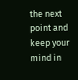the next point and keep your mind in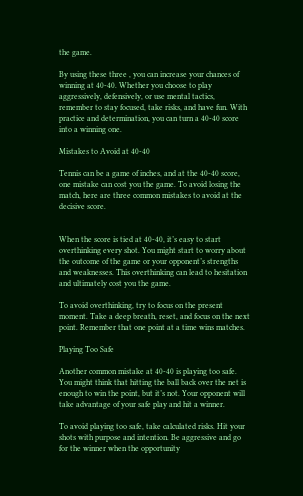the game.

By using these three , you can increase your chances of winning at 40-40. Whether you choose to play aggressively, defensively, or use mental tactics, remember to stay focused, take risks, and have fun. With practice and determination, you can turn a 40-40 score into a winning one.

Mistakes to Avoid at 40-40

Tennis can be a game of inches, and at the 40-40 score, one mistake can cost you the game. To avoid losing the match, here are three common mistakes to avoid at the decisive score.


When the score is tied at 40-40, it’s easy to start overthinking every shot. You might start to worry about the outcome of the game or your opponent’s strengths and weaknesses. This overthinking can lead to hesitation and ultimately cost you the game.

To avoid overthinking, try to focus on the present moment. Take a deep breath, reset, and focus on the next point. Remember that one point at a time wins matches.

Playing Too Safe

Another common mistake at 40-40 is playing too safe. You might think that hitting the ball back over the net is enough to win the point, but it’s not. Your opponent will take advantage of your safe play and hit a winner.

To avoid playing too safe, take calculated risks. Hit your shots with purpose and intention. Be aggressive and go for the winner when the opportunity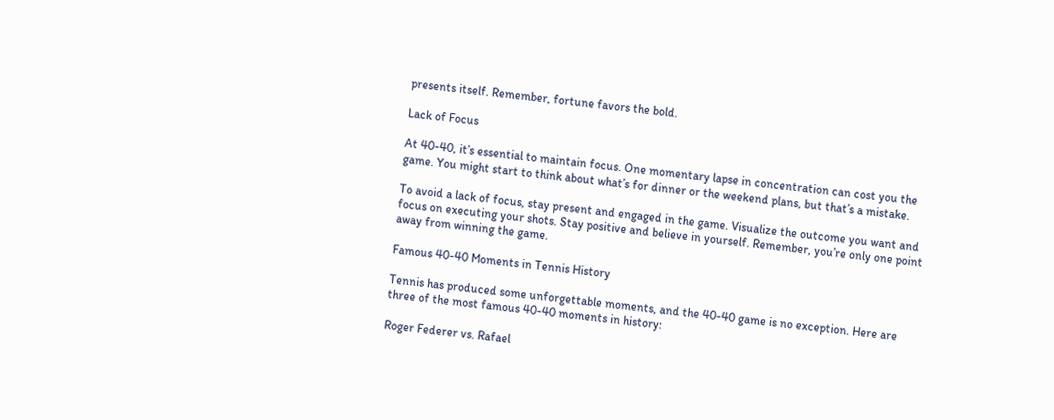presents itself. Remember, fortune favors the bold.

Lack of Focus

At 40-40, it’s essential to maintain focus. One momentary lapse in concentration can cost you the game. You might start to think about what’s for dinner or the weekend plans, but that’s a mistake.

To avoid a lack of focus, stay present and engaged in the game. Visualize the outcome you want and focus on executing your shots. Stay positive and believe in yourself. Remember, you’re only one point away from winning the game.

Famous 40-40 Moments in Tennis History

Tennis has produced some unforgettable moments, and the 40-40 game is no exception. Here are three of the most famous 40-40 moments in history:

Roger Federer vs. Rafael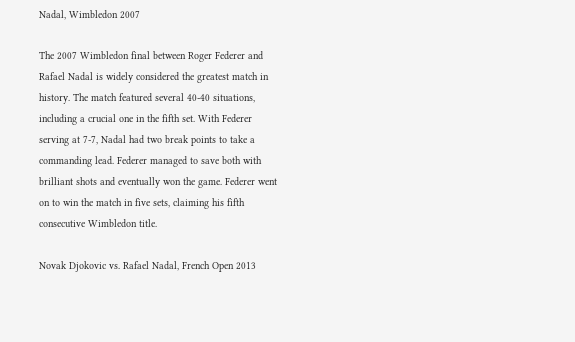Nadal, Wimbledon 2007

The 2007 Wimbledon final between Roger Federer and Rafael Nadal is widely considered the greatest match in history. The match featured several 40-40 situations, including a crucial one in the fifth set. With Federer serving at 7-7, Nadal had two break points to take a commanding lead. Federer managed to save both with brilliant shots and eventually won the game. Federer went on to win the match in five sets, claiming his fifth consecutive Wimbledon title.

Novak Djokovic vs. Rafael Nadal, French Open 2013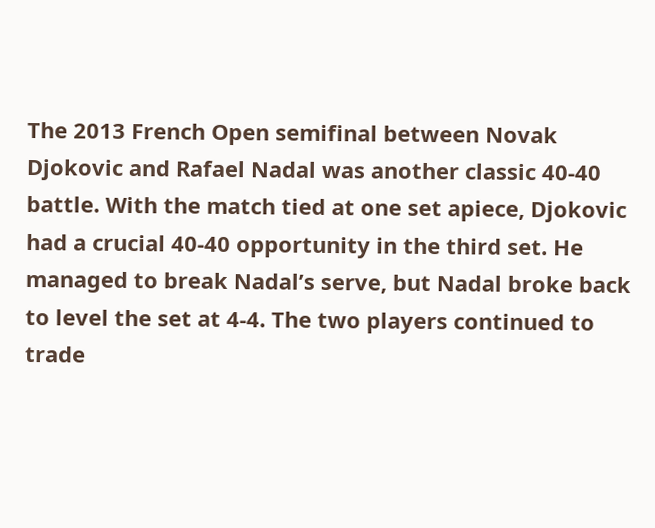The 2013 French Open semifinal between Novak Djokovic and Rafael Nadal was another classic 40-40 battle. With the match tied at one set apiece, Djokovic had a crucial 40-40 opportunity in the third set. He managed to break Nadal’s serve, but Nadal broke back to level the set at 4-4. The two players continued to trade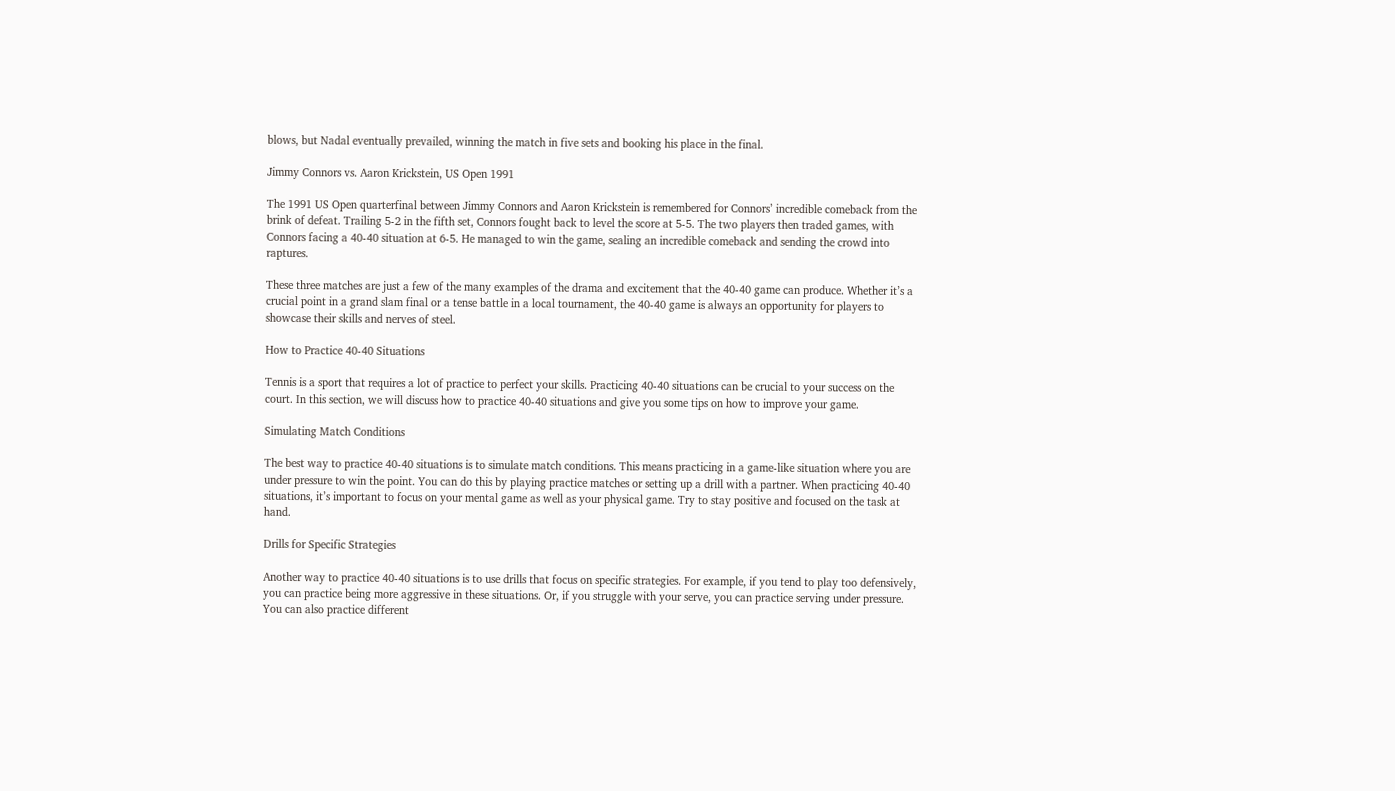blows, but Nadal eventually prevailed, winning the match in five sets and booking his place in the final.

Jimmy Connors vs. Aaron Krickstein, US Open 1991

The 1991 US Open quarterfinal between Jimmy Connors and Aaron Krickstein is remembered for Connors’ incredible comeback from the brink of defeat. Trailing 5-2 in the fifth set, Connors fought back to level the score at 5-5. The two players then traded games, with Connors facing a 40-40 situation at 6-5. He managed to win the game, sealing an incredible comeback and sending the crowd into raptures.

These three matches are just a few of the many examples of the drama and excitement that the 40-40 game can produce. Whether it’s a crucial point in a grand slam final or a tense battle in a local tournament, the 40-40 game is always an opportunity for players to showcase their skills and nerves of steel.

How to Practice 40-40 Situations

Tennis is a sport that requires a lot of practice to perfect your skills. Practicing 40-40 situations can be crucial to your success on the court. In this section, we will discuss how to practice 40-40 situations and give you some tips on how to improve your game.

Simulating Match Conditions

The best way to practice 40-40 situations is to simulate match conditions. This means practicing in a game-like situation where you are under pressure to win the point. You can do this by playing practice matches or setting up a drill with a partner. When practicing 40-40 situations, it’s important to focus on your mental game as well as your physical game. Try to stay positive and focused on the task at hand.

Drills for Specific Strategies

Another way to practice 40-40 situations is to use drills that focus on specific strategies. For example, if you tend to play too defensively, you can practice being more aggressive in these situations. Or, if you struggle with your serve, you can practice serving under pressure. You can also practice different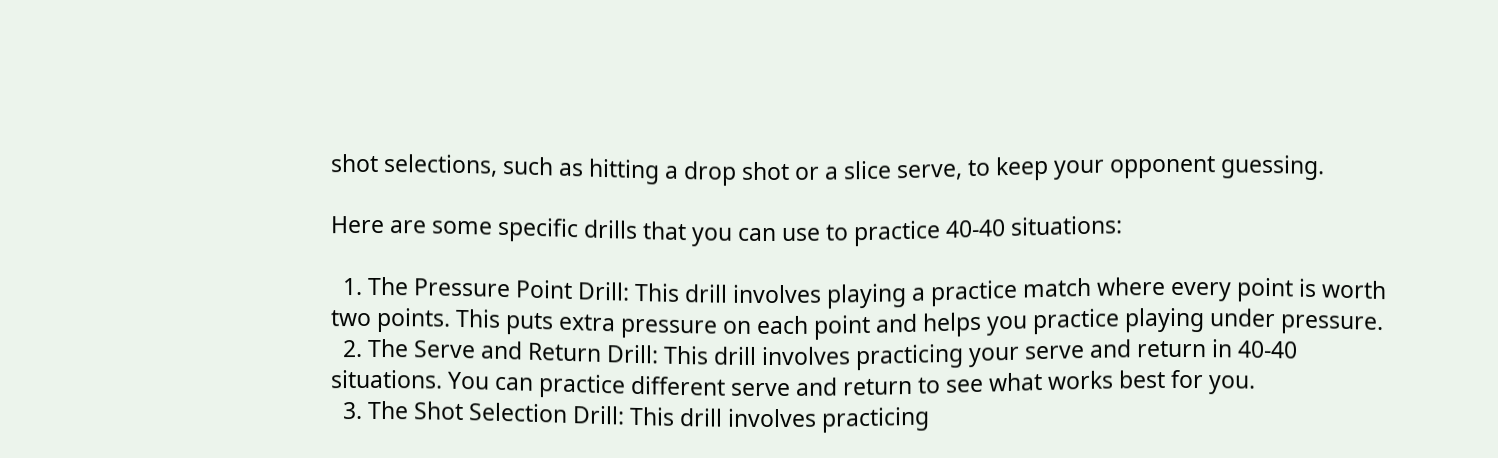shot selections, such as hitting a drop shot or a slice serve, to keep your opponent guessing.

Here are some specific drills that you can use to practice 40-40 situations:

  1. The Pressure Point Drill: This drill involves playing a practice match where every point is worth two points. This puts extra pressure on each point and helps you practice playing under pressure.
  2. The Serve and Return Drill: This drill involves practicing your serve and return in 40-40 situations. You can practice different serve and return to see what works best for you.
  3. The Shot Selection Drill: This drill involves practicing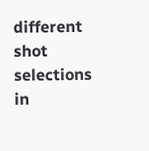different shot selections in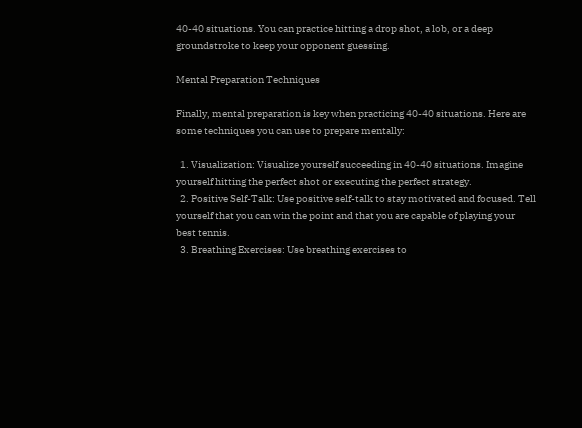40-40 situations. You can practice hitting a drop shot, a lob, or a deep groundstroke to keep your opponent guessing.

Mental Preparation Techniques

Finally, mental preparation is key when practicing 40-40 situations. Here are some techniques you can use to prepare mentally:

  1. Visualization: Visualize yourself succeeding in 40-40 situations. Imagine yourself hitting the perfect shot or executing the perfect strategy.
  2. Positive Self-Talk: Use positive self-talk to stay motivated and focused. Tell yourself that you can win the point and that you are capable of playing your best tennis.
  3. Breathing Exercises: Use breathing exercises to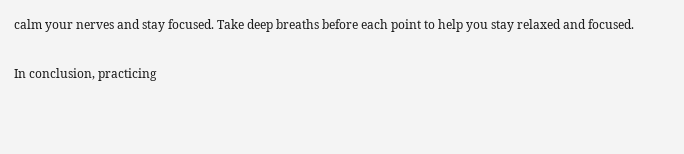calm your nerves and stay focused. Take deep breaths before each point to help you stay relaxed and focused.

In conclusion, practicing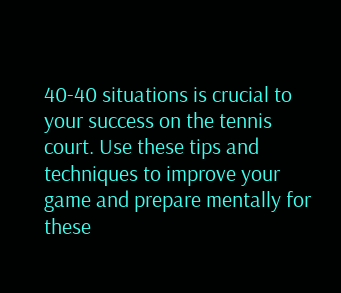40-40 situations is crucial to your success on the tennis court. Use these tips and techniques to improve your game and prepare mentally for these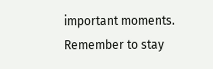important moments. Remember to stay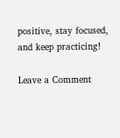positive, stay focused, and keep practicing!

Leave a Comment